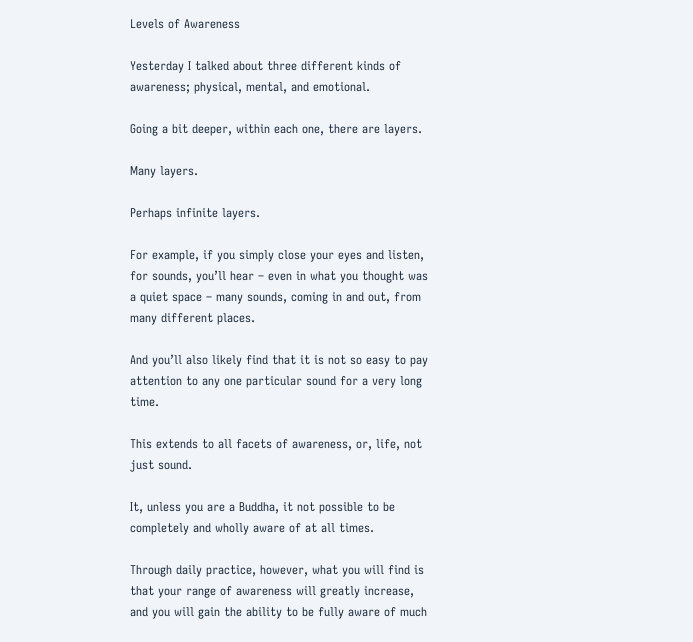Levels of Awareness

Yesterday I talked about three different kinds of awareness; physical, mental, and emotional.

Going a bit deeper, within each one, there are layers.

Many layers.

Perhaps infinite layers.

For example, if you simply close your eyes and listen, for sounds, you’ll hear – even in what you thought was a quiet space – many sounds, coming in and out, from many different places.

And you’ll also likely find that it is not so easy to pay attention to any one particular sound for a very long time.

This extends to all facets of awareness, or, life, not just sound.

It, unless you are a Buddha, it not possible to be completely and wholly aware of at all times.

Through daily practice, however, what you will find is that your range of awareness will greatly increase, and you will gain the ability to be fully aware of much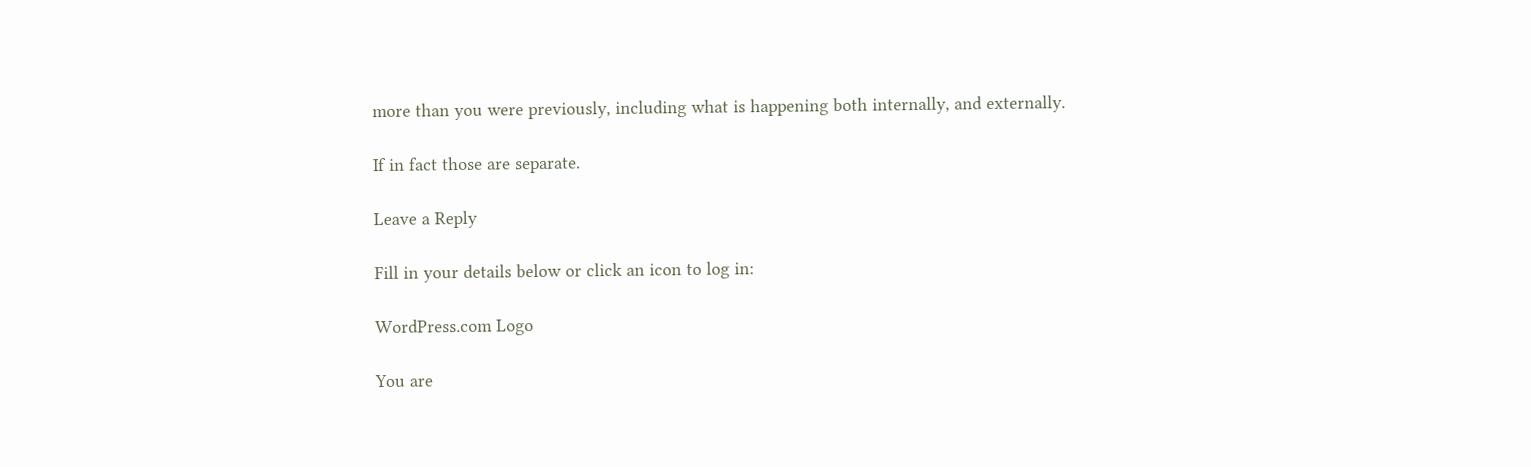more than you were previously, including what is happening both internally, and externally.

If in fact those are separate.

Leave a Reply

Fill in your details below or click an icon to log in:

WordPress.com Logo

You are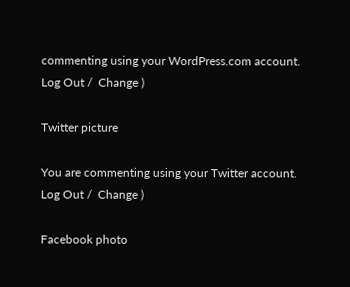commenting using your WordPress.com account. Log Out /  Change )

Twitter picture

You are commenting using your Twitter account. Log Out /  Change )

Facebook photo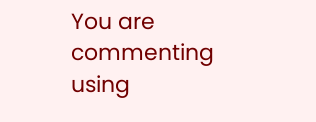You are commenting using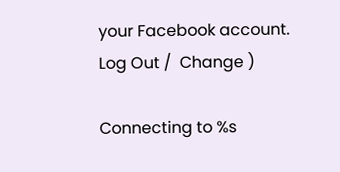your Facebook account. Log Out /  Change )

Connecting to %s